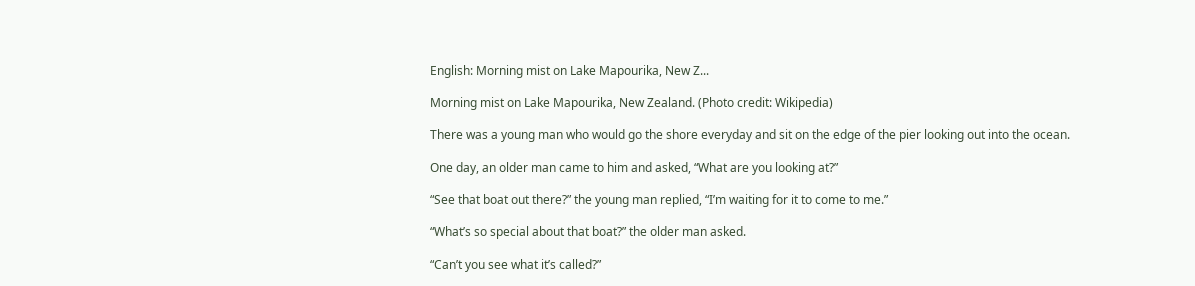English: Morning mist on Lake Mapourika, New Z...

Morning mist on Lake Mapourika, New Zealand. (Photo credit: Wikipedia)

There was a young man who would go the shore everyday and sit on the edge of the pier looking out into the ocean.

One day, an older man came to him and asked, “What are you looking at?”

“See that boat out there?” the young man replied, “I’m waiting for it to come to me.”

“What’s so special about that boat?” the older man asked.

“Can’t you see what it’s called?”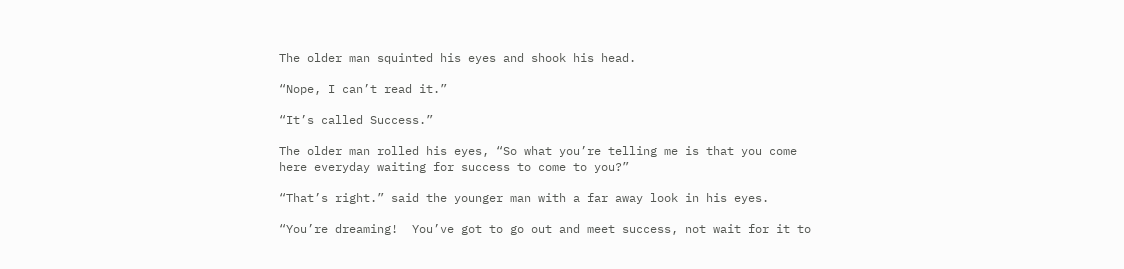The older man squinted his eyes and shook his head.

“Nope, I can’t read it.”

“It’s called Success.”

The older man rolled his eyes, “So what you’re telling me is that you come here everyday waiting for success to come to you?”

“That’s right.” said the younger man with a far away look in his eyes.

“You’re dreaming!  You’ve got to go out and meet success, not wait for it to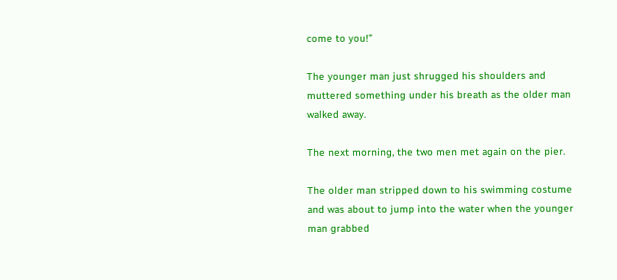come to you!”

The younger man just shrugged his shoulders and muttered something under his breath as the older man walked away.

The next morning, the two men met again on the pier.

The older man stripped down to his swimming costume and was about to jump into the water when the younger man grabbed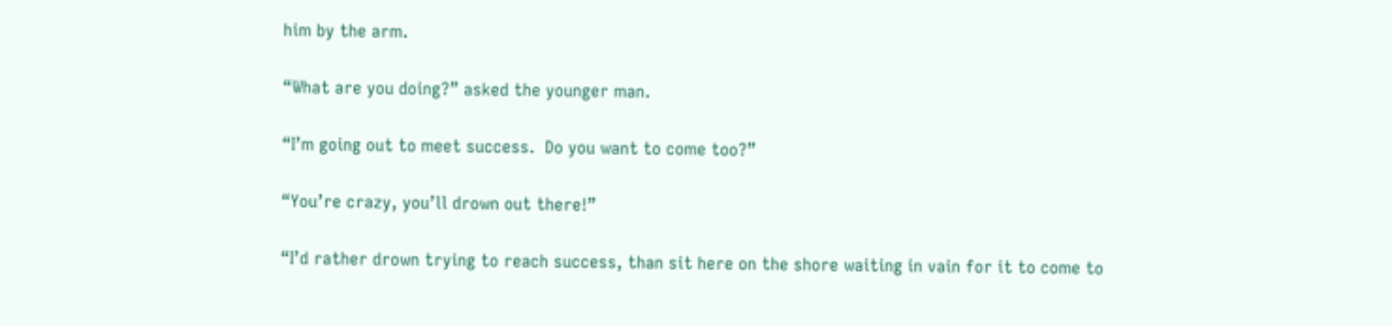him by the arm.

“What are you doing?” asked the younger man.

“I’m going out to meet success.  Do you want to come too?”

“You’re crazy, you’ll drown out there!”

“I’d rather drown trying to reach success, than sit here on the shore waiting in vain for it to come to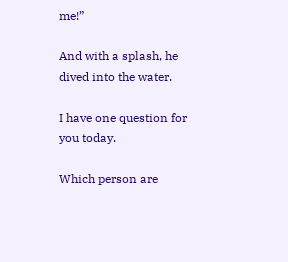me!”

And with a splash, he dived into the water.

I have one question for you today.

Which person are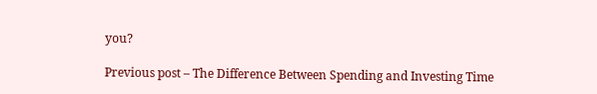you?

Previous post – The Difference Between Spending and Investing Time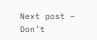Next post – Don’t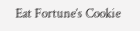Eat Fortune’s Cookie